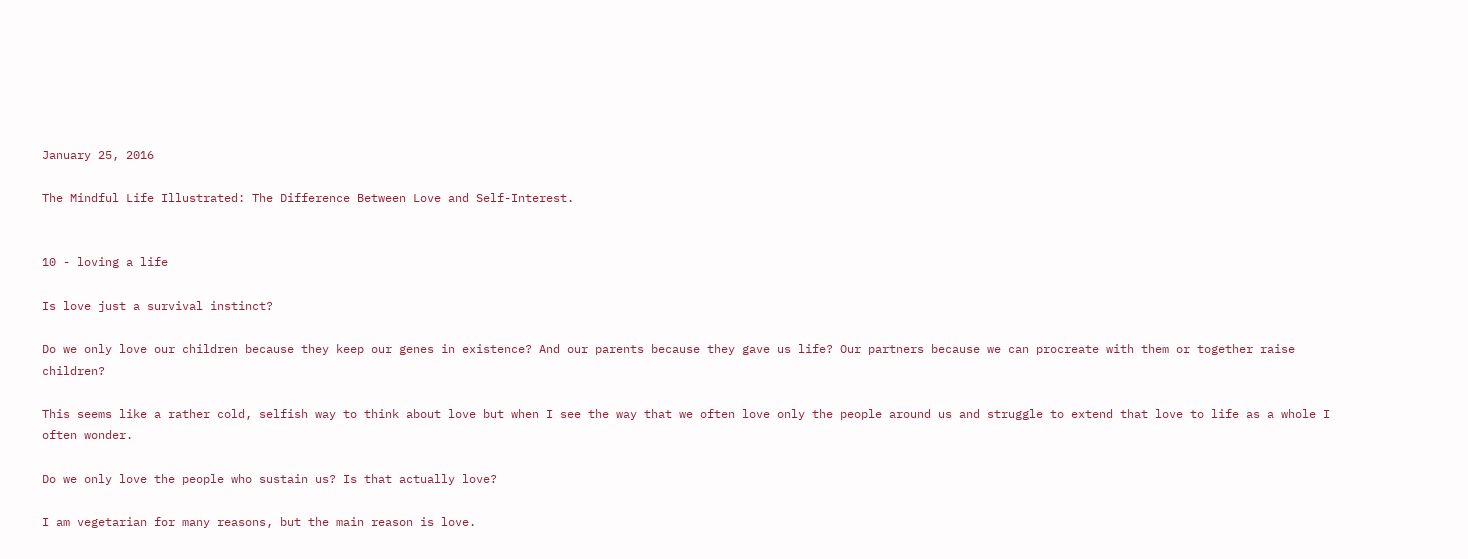January 25, 2016

The Mindful Life Illustrated: The Difference Between Love and Self-Interest.


10 - loving a life

Is love just a survival instinct?

Do we only love our children because they keep our genes in existence? And our parents because they gave us life? Our partners because we can procreate with them or together raise children?

This seems like a rather cold, selfish way to think about love but when I see the way that we often love only the people around us and struggle to extend that love to life as a whole I often wonder.

Do we only love the people who sustain us? Is that actually love?

I am vegetarian for many reasons, but the main reason is love.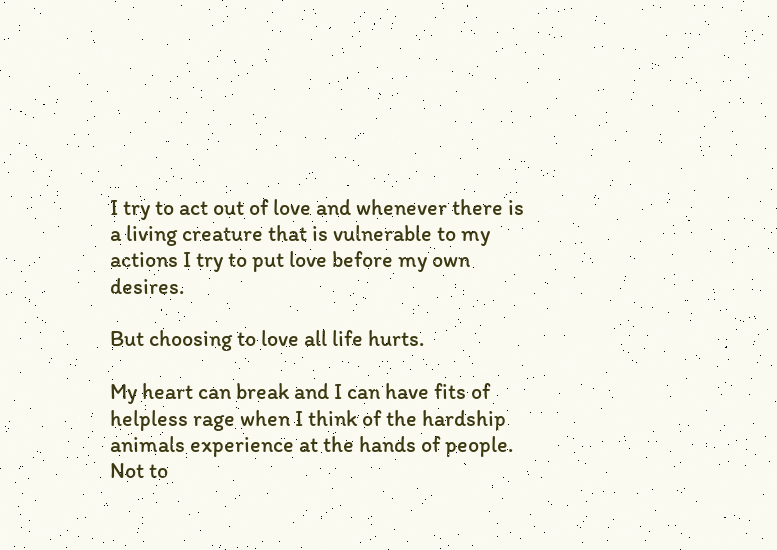I try to act out of love and whenever there is a living creature that is vulnerable to my actions I try to put love before my own desires.

But choosing to love all life hurts.

My heart can break and I can have fits of helpless rage when I think of the hardship animals experience at the hands of people. Not to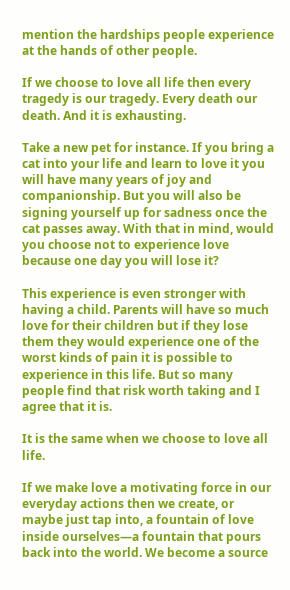mention the hardships people experience at the hands of other people.

If we choose to love all life then every tragedy is our tragedy. Every death our death. And it is exhausting.

Take a new pet for instance. If you bring a cat into your life and learn to love it you will have many years of joy and companionship. But you will also be signing yourself up for sadness once the cat passes away. With that in mind, would you choose not to experience love because one day you will lose it?

This experience is even stronger with having a child. Parents will have so much love for their children but if they lose them they would experience one of the worst kinds of pain it is possible to experience in this life. But so many people find that risk worth taking and I agree that it is.

It is the same when we choose to love all life.

If we make love a motivating force in our everyday actions then we create, or maybe just tap into, a fountain of love inside ourselves—a fountain that pours back into the world. We become a source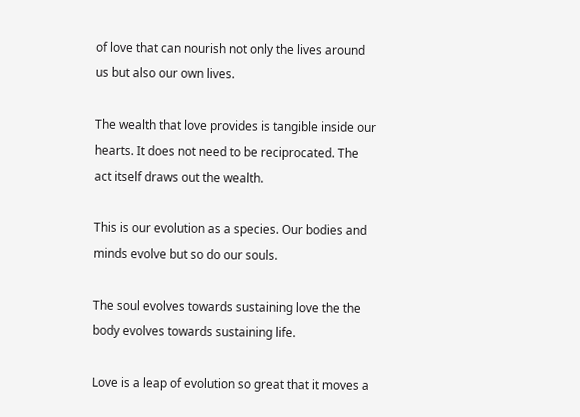of love that can nourish not only the lives around us but also our own lives.

The wealth that love provides is tangible inside our hearts. It does not need to be reciprocated. The act itself draws out the wealth.

This is our evolution as a species. Our bodies and minds evolve but so do our souls.

The soul evolves towards sustaining love the the body evolves towards sustaining life.

Love is a leap of evolution so great that it moves a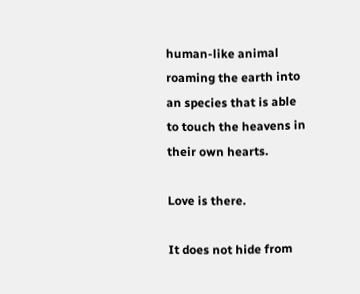human-like animal roaming the earth into an species that is able to touch the heavens in their own hearts.

Love is there.

It does not hide from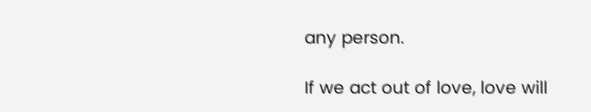any person.

If we act out of love, love will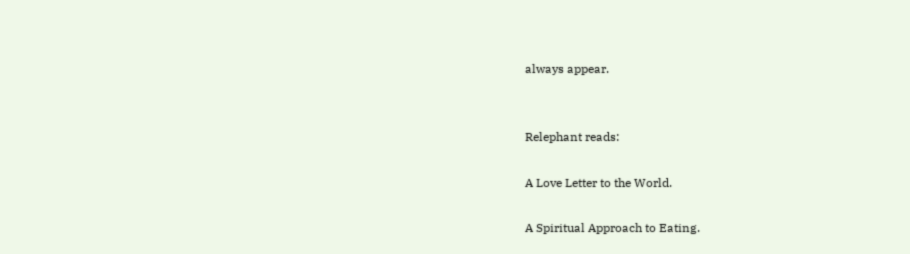always appear.


Relephant reads:

A Love Letter to the World.

A Spiritual Approach to Eating.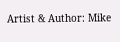Artist & Author: Mike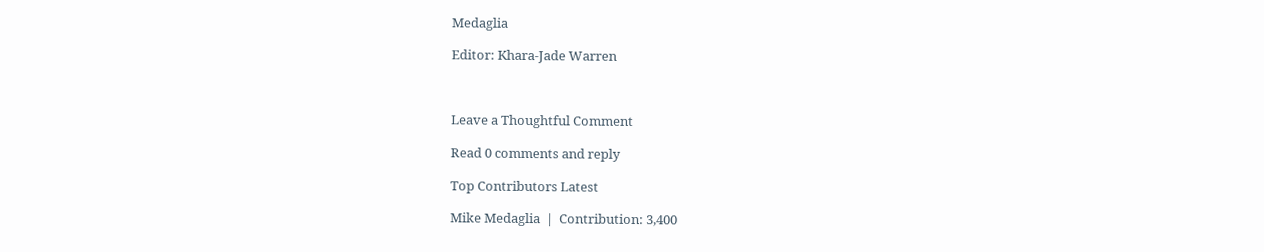Medaglia

Editor: Khara-Jade Warren



Leave a Thoughtful Comment

Read 0 comments and reply

Top Contributors Latest

Mike Medaglia  |  Contribution: 3,400